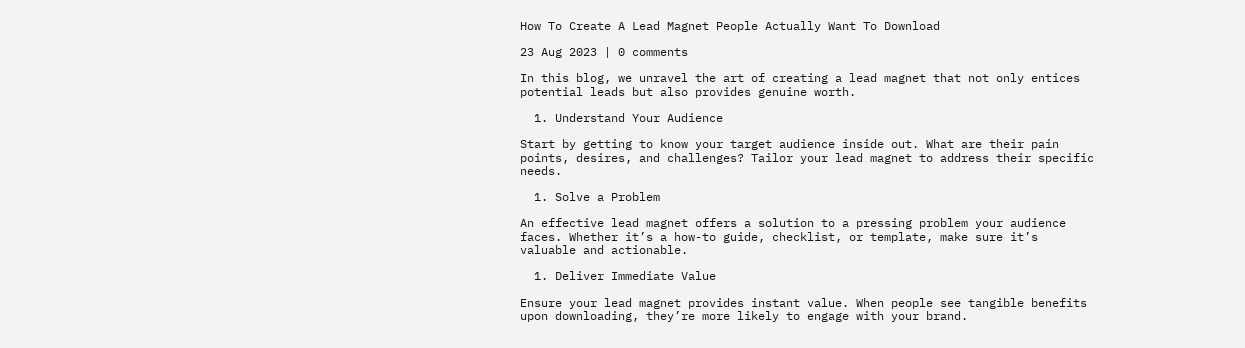How To Create A Lead Magnet People Actually Want To Download

23 Aug 2023 | 0 comments

In this blog, we unravel the art of creating a lead magnet that not only entices potential leads but also provides genuine worth.

  1. Understand Your Audience

Start by getting to know your target audience inside out. What are their pain points, desires, and challenges? Tailor your lead magnet to address their specific needs.

  1. Solve a Problem

An effective lead magnet offers a solution to a pressing problem your audience faces. Whether it’s a how-to guide, checklist, or template, make sure it’s valuable and actionable.

  1. Deliver Immediate Value

Ensure your lead magnet provides instant value. When people see tangible benefits upon downloading, they’re more likely to engage with your brand.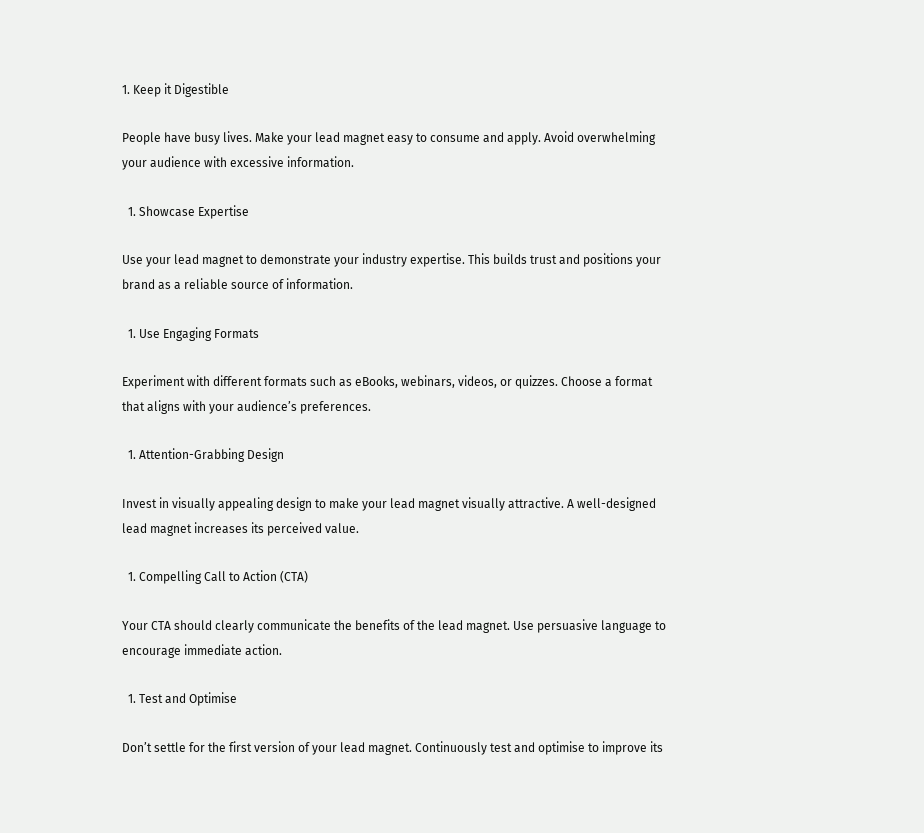1. Keep it Digestible

People have busy lives. Make your lead magnet easy to consume and apply. Avoid overwhelming your audience with excessive information.

  1. Showcase Expertise

Use your lead magnet to demonstrate your industry expertise. This builds trust and positions your brand as a reliable source of information.

  1. Use Engaging Formats

Experiment with different formats such as eBooks, webinars, videos, or quizzes. Choose a format that aligns with your audience’s preferences.

  1. Attention-Grabbing Design

Invest in visually appealing design to make your lead magnet visually attractive. A well-designed lead magnet increases its perceived value.

  1. Compelling Call to Action (CTA)

Your CTA should clearly communicate the benefits of the lead magnet. Use persuasive language to encourage immediate action.

  1. Test and Optimise

Don’t settle for the first version of your lead magnet. Continuously test and optimise to improve its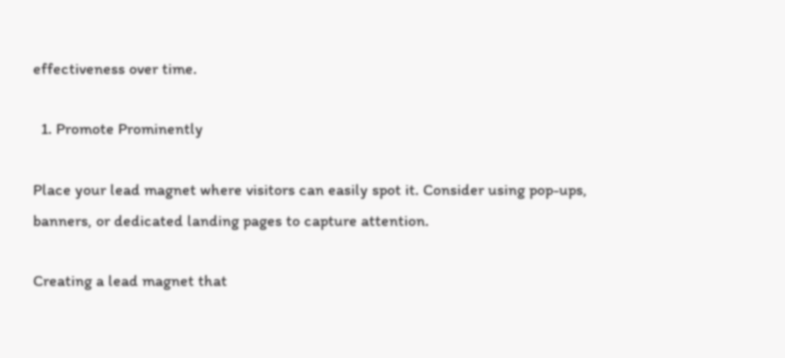effectiveness over time.

  1. Promote Prominently

Place your lead magnet where visitors can easily spot it. Consider using pop-ups, banners, or dedicated landing pages to capture attention.

Creating a lead magnet that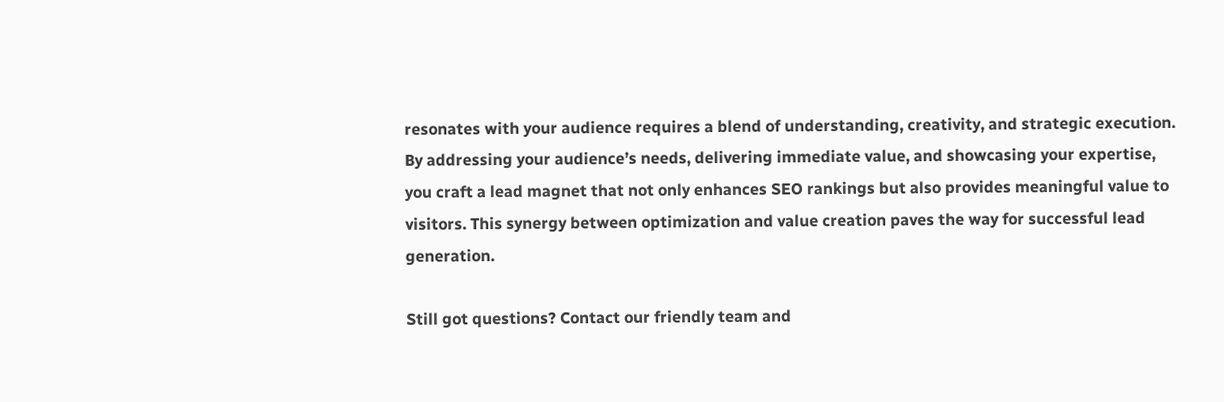resonates with your audience requires a blend of understanding, creativity, and strategic execution. By addressing your audience’s needs, delivering immediate value, and showcasing your expertise, you craft a lead magnet that not only enhances SEO rankings but also provides meaningful value to visitors. This synergy between optimization and value creation paves the way for successful lead generation.

Still got questions? Contact our friendly team and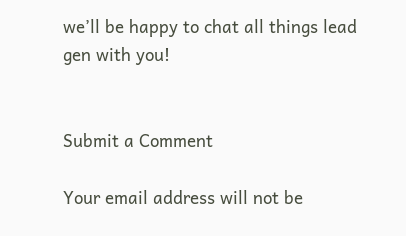we’ll be happy to chat all things lead gen with you!


Submit a Comment

Your email address will not be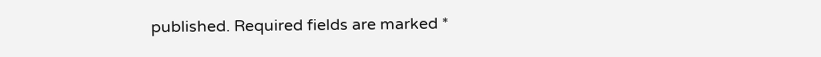published. Required fields are marked *